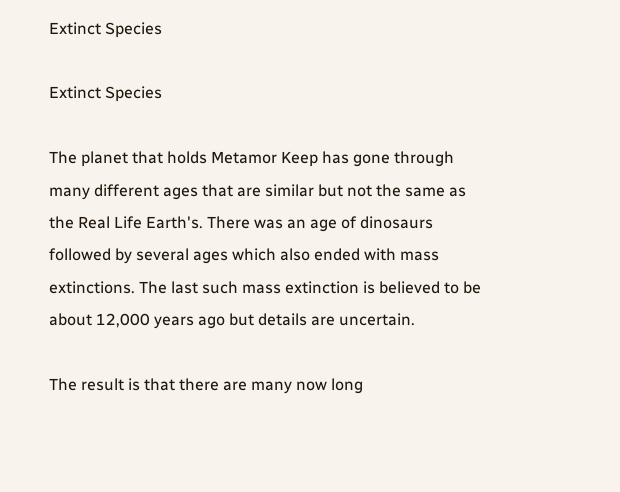Extinct Species

Extinct Species

The planet that holds Metamor Keep has gone through many different ages that are similar but not the same as the Real Life Earth's. There was an age of dinosaurs followed by several ages which also ended with mass extinctions. The last such mass extinction is believed to be about 12,000 years ago but details are uncertain.

The result is that there are many now long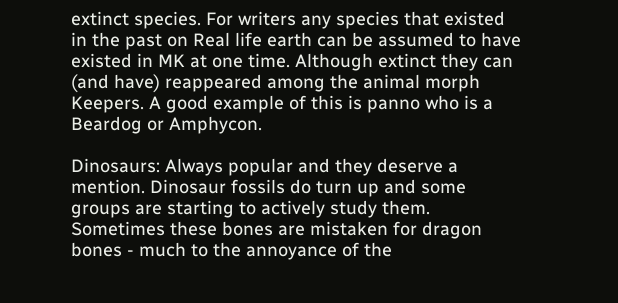extinct species. For writers any species that existed in the past on Real life earth can be assumed to have existed in MK at one time. Although extinct they can (and have) reappeared among the animal morph Keepers. A good example of this is panno who is a Beardog or Amphycon.

Dinosaurs: Always popular and they deserve a mention. Dinosaur fossils do turn up and some groups are starting to actively study them. Sometimes these bones are mistaken for dragon bones - much to the annoyance of the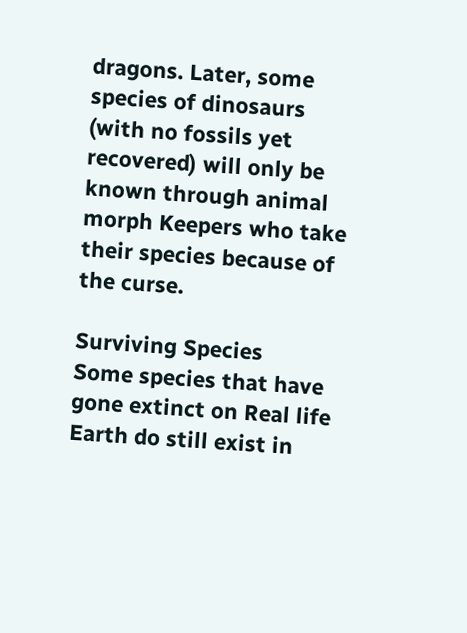dragons. Later, some species of dinosaurs (with no fossils yet recovered) will only be known through animal morph Keepers who take their species because of the curse.

Surviving Species
Some species that have gone extinct on Real life Earth do still exist in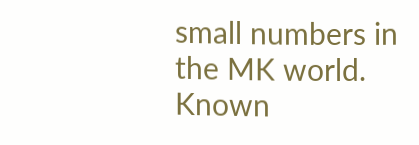small numbers in the MK world.
Known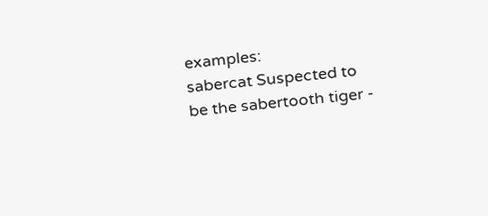examples:
sabercat Suspected to be the sabertooth tiger -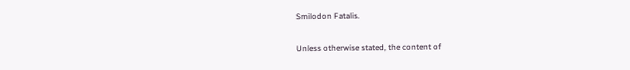Smilodon Fatalis.

Unless otherwise stated, the content of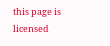this page is licensed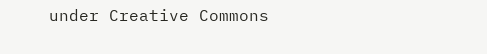under Creative Commons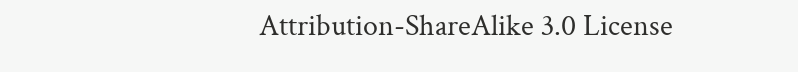Attribution-ShareAlike 3.0 License